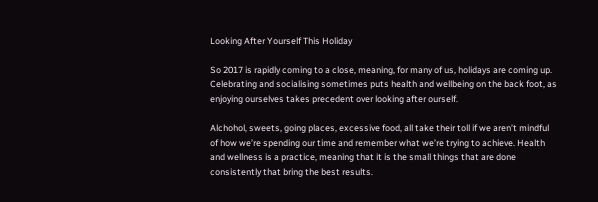Looking After Yourself This Holiday

So 2017 is rapidly coming to a close, meaning, for many of us, holidays are coming up. Celebrating and socialising sometimes puts health and wellbeing on the back foot, as enjoying ourselves takes precedent over looking after ourself.

Alchohol, sweets, going places, excessive food, all take their toll if we aren’t mindful of how we’re spending our time and remember what we’re trying to achieve. Health and wellness is a practice, meaning that it is the small things that are done consistently that bring the best results.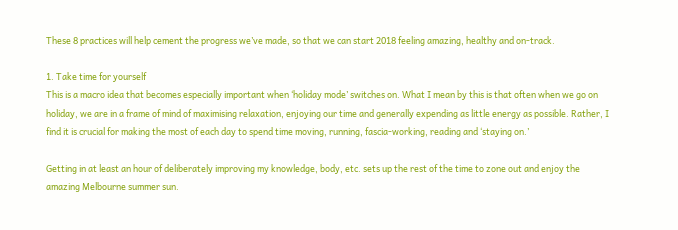These 8 practices will help cement the progress we’ve made, so that we can start 2018 feeling amazing, healthy and on-track.

1. Take time for yourself
This is a macro idea that becomes especially important when ‘holiday mode’ switches on. What I mean by this is that often when we go on holiday, we are in a frame of mind of maximising relaxation, enjoying our time and generally expending as little energy as possible. Rather, I find it is crucial for making the most of each day to spend time moving, running, fascia-working, reading and ‘staying on.’

Getting in at least an hour of deliberately improving my knowledge, body, etc. sets up the rest of the time to zone out and enjoy the amazing Melbourne summer sun.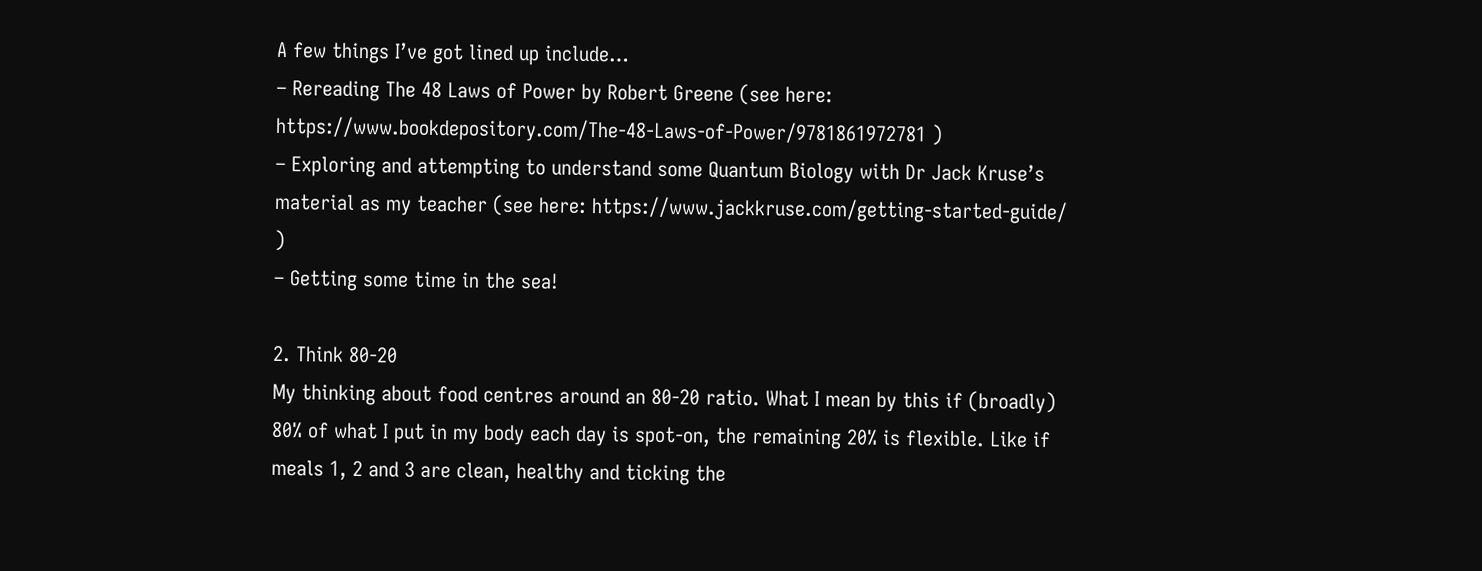A few things I’ve got lined up include…
– Rereading The 48 Laws of Power by Robert Greene (see here: https://www.bookdepository.com/The-48-Laws-of-Power/9781861972781 )
– Exploring and attempting to understand some Quantum Biology with Dr Jack Kruse’s material as my teacher (see here: https://www.jackkruse.com/getting-started-guide/ )
– Getting some time in the sea!

2. Think 80-20
My thinking about food centres around an 80-20 ratio. What I mean by this if (broadly) 80% of what I put in my body each day is spot-on, the remaining 20% is flexible. Like if meals 1, 2 and 3 are clean, healthy and ticking the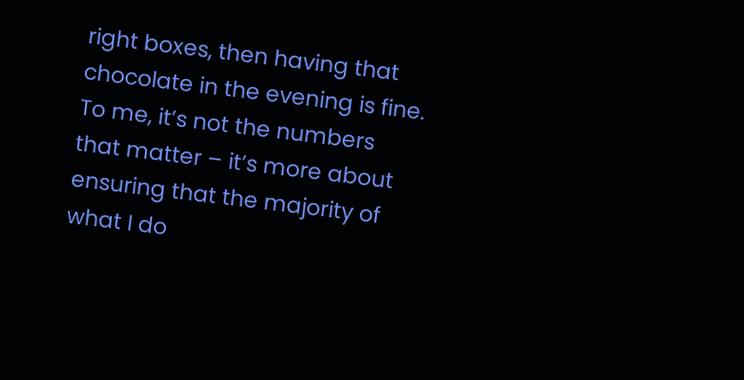right boxes, then having that chocolate in the evening is fine. To me, it’s not the numbers that matter – it’s more about ensuring that the majority of what I do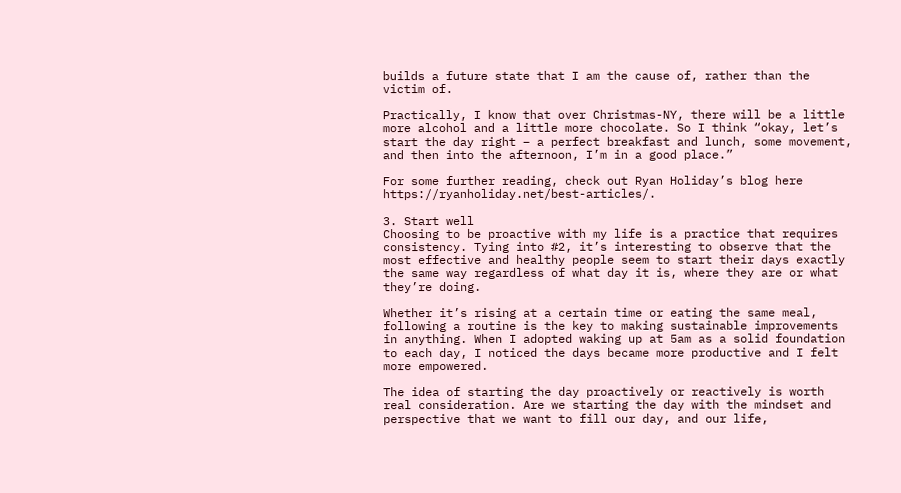builds a future state that I am the cause of, rather than the victim of.

Practically, I know that over Christmas-NY, there will be a little more alcohol and a little more chocolate. So I think “okay, let’s start the day right – a perfect breakfast and lunch, some movement, and then into the afternoon, I’m in a good place.”

For some further reading, check out Ryan Holiday’s blog here https://ryanholiday.net/best-articles/.

3. Start well
Choosing to be proactive with my life is a practice that requires consistency. Tying into #2, it’s interesting to observe that the most effective and healthy people seem to start their days exactly the same way regardless of what day it is, where they are or what they’re doing.

Whether it’s rising at a certain time or eating the same meal, following a routine is the key to making sustainable improvements in anything. When I adopted waking up at 5am as a solid foundation to each day, I noticed the days became more productive and I felt more empowered.

The idea of starting the day proactively or reactively is worth real consideration. Are we starting the day with the mindset and perspective that we want to fill our day, and our life,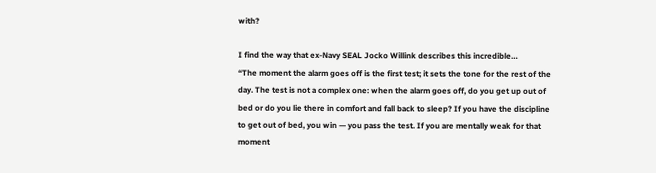with?

I find the way that ex-Navy SEAL Jocko Willink describes this incredible…
“The moment the alarm goes off is the first test; it sets the tone for the rest of the day. The test is not a complex one: when the alarm goes off, do you get up out of bed or do you lie there in comfort and fall back to sleep? If you have the discipline to get out of bed, you win — you pass the test. If you are mentally weak for that moment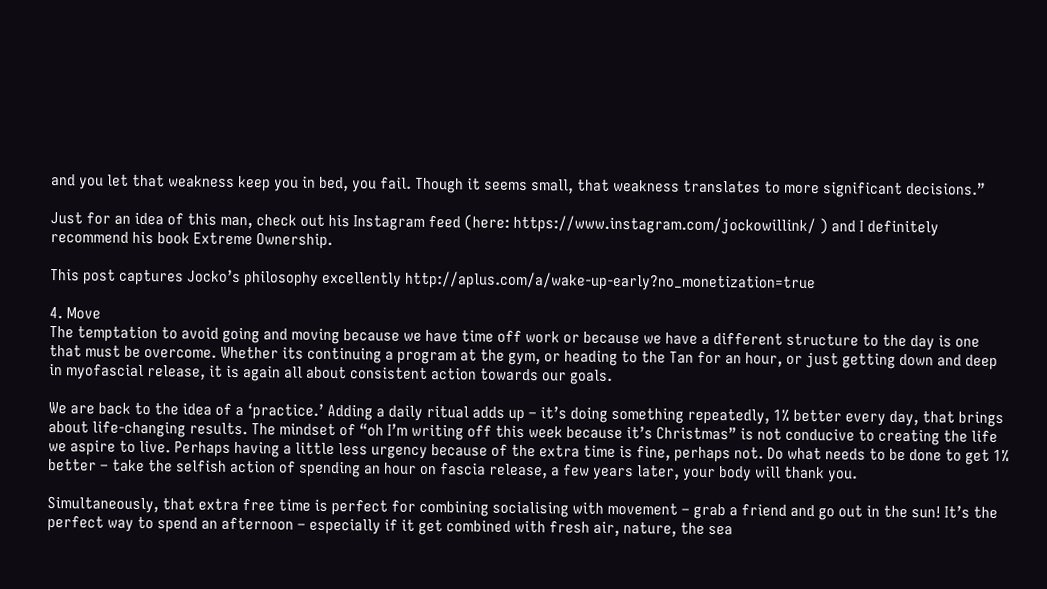and you let that weakness keep you in bed, you fail. Though it seems small, that weakness translates to more significant decisions.”

Just for an idea of this man, check out his Instagram feed (here: https://www.instagram.com/jockowillink/ ) and I definitely recommend his book Extreme Ownership.

This post captures Jocko’s philosophy excellently http://aplus.com/a/wake-up-early?no_monetization=true

4. Move
The temptation to avoid going and moving because we have time off work or because we have a different structure to the day is one that must be overcome. Whether its continuing a program at the gym, or heading to the Tan for an hour, or just getting down and deep in myofascial release, it is again all about consistent action towards our goals.

We are back to the idea of a ‘practice.’ Adding a daily ritual adds up – it’s doing something repeatedly, 1% better every day, that brings about life-changing results. The mindset of “oh I’m writing off this week because it’s Christmas” is not conducive to creating the life we aspire to live. Perhaps having a little less urgency because of the extra time is fine, perhaps not. Do what needs to be done to get 1% better – take the selfish action of spending an hour on fascia release, a few years later, your body will thank you.

Simultaneously, that extra free time is perfect for combining socialising with movement – grab a friend and go out in the sun! It’s the perfect way to spend an afternoon – especially if it get combined with fresh air, nature, the sea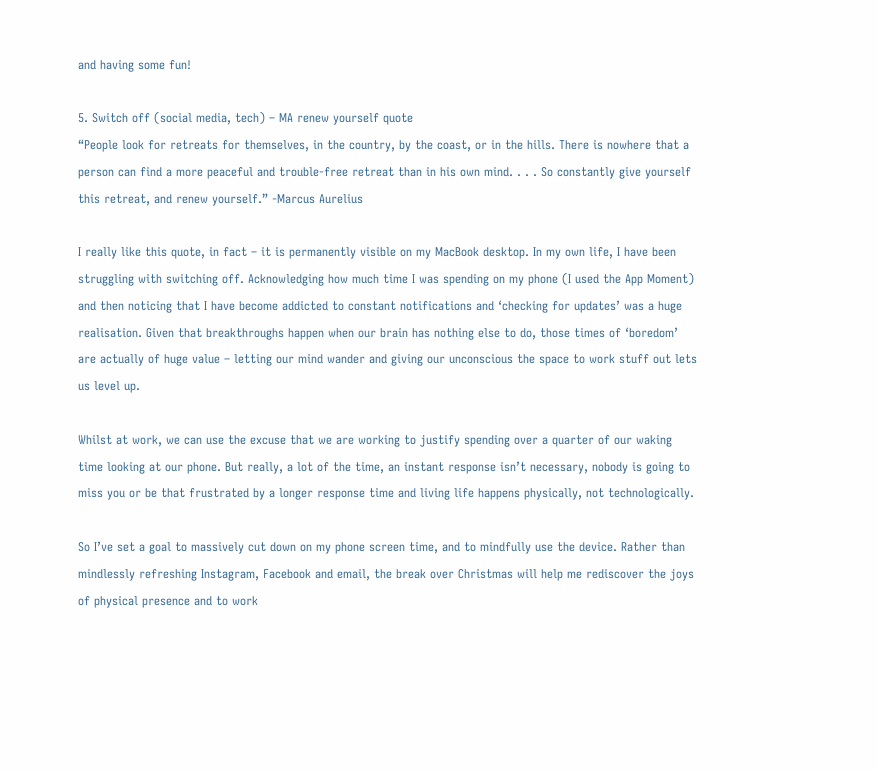and having some fun!

5. Switch off (social media, tech) – MA renew yourself quote
“People look for retreats for themselves, in the country, by the coast, or in the hills. There is nowhere that a person can find a more peaceful and trouble-free retreat than in his own mind. . . . So constantly give yourself this retreat, and renew yourself.” -Marcus Aurelius

I really like this quote, in fact – it is permanently visible on my MacBook desktop. In my own life, I have been struggling with switching off. Acknowledging how much time I was spending on my phone (I used the App Moment) and then noticing that I have become addicted to constant notifications and ‘checking for updates’ was a huge realisation. Given that breakthroughs happen when our brain has nothing else to do, those times of ‘boredom’ are actually of huge value – letting our mind wander and giving our unconscious the space to work stuff out lets us level up.

Whilst at work, we can use the excuse that we are working to justify spending over a quarter of our waking time looking at our phone. But really, a lot of the time, an instant response isn’t necessary, nobody is going to miss you or be that frustrated by a longer response time and living life happens physically, not technologically.

So I’ve set a goal to massively cut down on my phone screen time, and to mindfully use the device. Rather than mindlessly refreshing Instagram, Facebook and email, the break over Christmas will help me rediscover the joys of physical presence and to work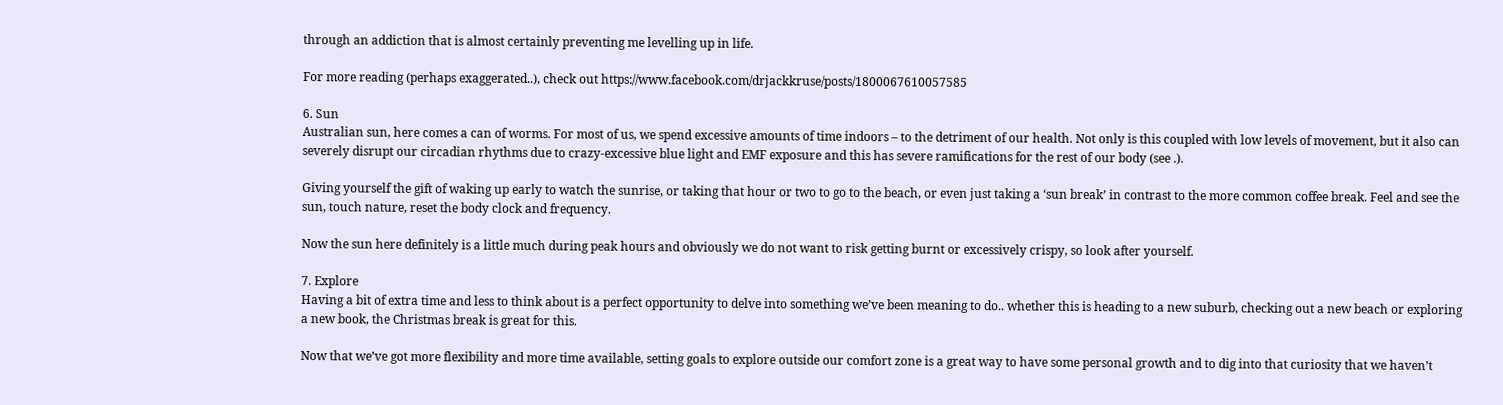through an addiction that is almost certainly preventing me levelling up in life.

For more reading (perhaps exaggerated..), check out https://www.facebook.com/drjackkruse/posts/1800067610057585

6. Sun
Australian sun, here comes a can of worms. For most of us, we spend excessive amounts of time indoors – to the detriment of our health. Not only is this coupled with low levels of movement, but it also can severely disrupt our circadian rhythms due to crazy-excessive blue light and EMF exposure and this has severe ramifications for the rest of our body (see .).

Giving yourself the gift of waking up early to watch the sunrise, or taking that hour or two to go to the beach, or even just taking a ‘sun break’ in contrast to the more common coffee break. Feel and see the sun, touch nature, reset the body clock and frequency.

Now the sun here definitely is a little much during peak hours and obviously we do not want to risk getting burnt or excessively crispy, so look after yourself.

7. Explore
Having a bit of extra time and less to think about is a perfect opportunity to delve into something we’ve been meaning to do.. whether this is heading to a new suburb, checking out a new beach or exploring a new book, the Christmas break is great for this.

Now that we’ve got more flexibility and more time available, setting goals to explore outside our comfort zone is a great way to have some personal growth and to dig into that curiosity that we haven’t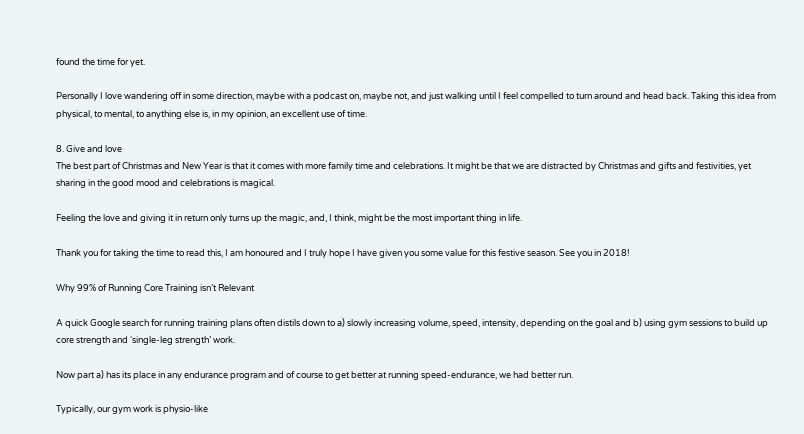found the time for yet.

Personally I love wandering off in some direction, maybe with a podcast on, maybe not, and just walking until I feel compelled to turn around and head back. Taking this idea from physical, to mental, to anything else is, in my opinion, an excellent use of time.

8. Give and love
The best part of Christmas and New Year is that it comes with more family time and celebrations. It might be that we are distracted by Christmas and gifts and festivities, yet sharing in the good mood and celebrations is magical.

Feeling the love and giving it in return only turns up the magic, and, I think, might be the most important thing in life.

Thank you for taking the time to read this, I am honoured and I truly hope I have given you some value for this festive season. See you in 2018!

Why 99% of Running Core Training isn’t Relevant

A quick Google search for running training plans often distils down to a) slowly increasing volume, speed, intensity, depending on the goal and b) using gym sessions to build up core strength and ‘single-leg strength’ work.

Now part a) has its place in any endurance program and of course to get better at running speed-endurance, we had better run.

Typically, our gym work is physio-like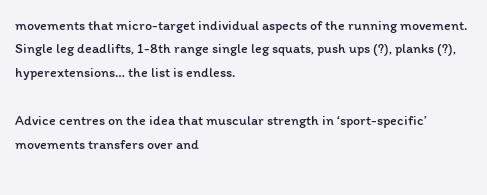movements that micro-target individual aspects of the running movement. Single leg deadlifts, 1-8th range single leg squats, push ups (?), planks (?), hyperextensions… the list is endless.

Advice centres on the idea that muscular strength in ‘sport-specific’ movements transfers over and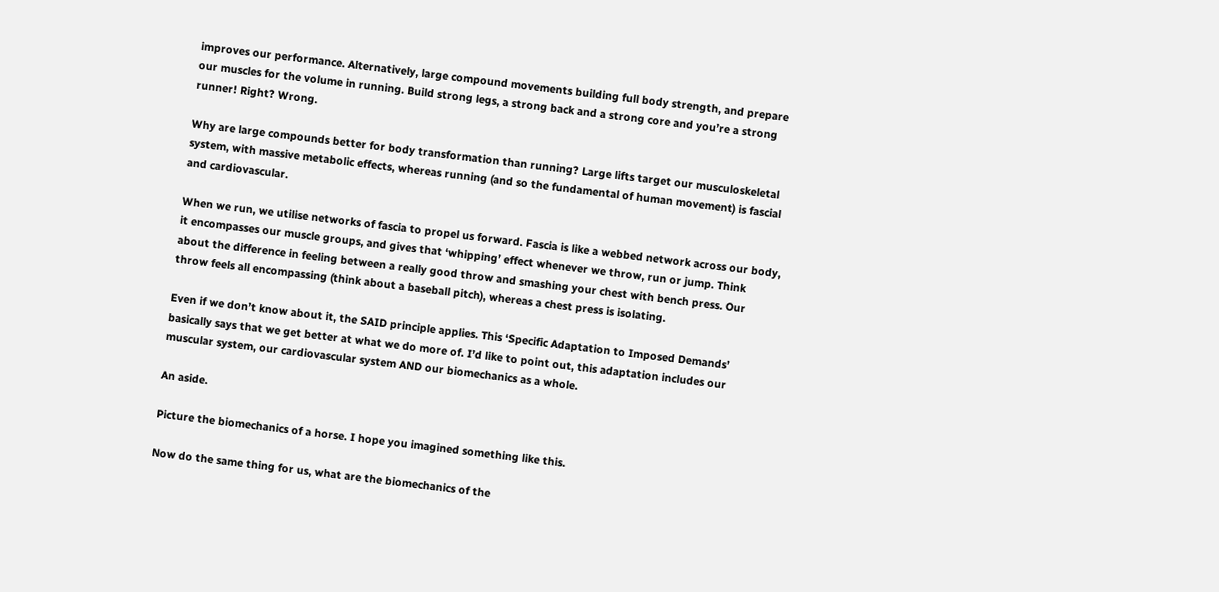improves our performance. Alternatively, large compound movements building full body strength, and prepare our muscles for the volume in running. Build strong legs, a strong back and a strong core and you’re a strong runner! Right? Wrong.

Why are large compounds better for body transformation than running? Large lifts target our musculoskeletal system, with massive metabolic effects, whereas running (and so the fundamental of human movement) is fascial and cardiovascular.

When we run, we utilise networks of fascia to propel us forward. Fascia is like a webbed network across our body, it encompasses our muscle groups, and gives that ‘whipping’ effect whenever we throw, run or jump. Think about the difference in feeling between a really good throw and smashing your chest with bench press. Our throw feels all encompassing (think about a baseball pitch), whereas a chest press is isolating.

Even if we don’t know about it, the SAID principle applies. This ‘Specific Adaptation to Imposed Demands’ basically says that we get better at what we do more of. I’d like to point out, this adaptation includes our muscular system, our cardiovascular system AND our biomechanics as a whole.

An aside.

Picture the biomechanics of a horse. I hope you imagined something like this.

Now do the same thing for us, what are the biomechanics of the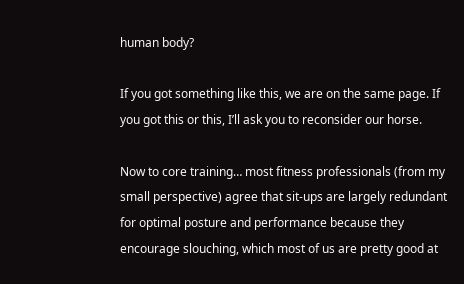human body?

If you got something like this, we are on the same page. If you got this or this, I’ll ask you to reconsider our horse.

Now to core training… most fitness professionals (from my small perspective) agree that sit-ups are largely redundant for optimal posture and performance because they encourage slouching, which most of us are pretty good at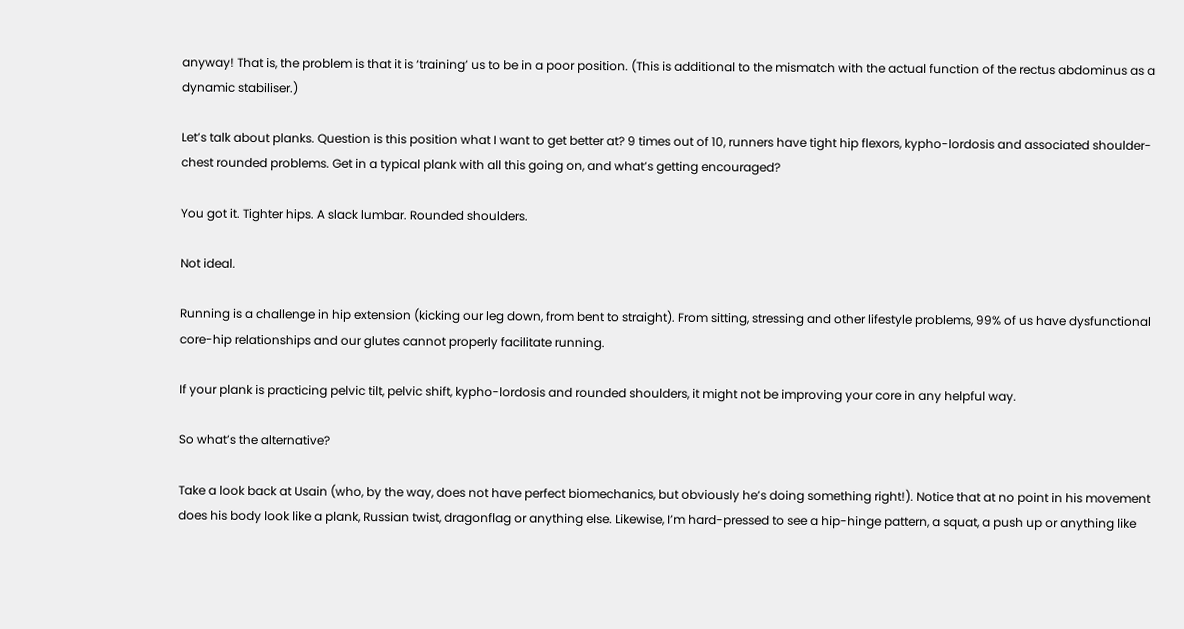anyway! That is, the problem is that it is ‘training’ us to be in a poor position. (This is additional to the mismatch with the actual function of the rectus abdominus as a dynamic stabiliser.)

Let’s talk about planks. Question is this position what I want to get better at? 9 times out of 10, runners have tight hip flexors, kypho-lordosis and associated shoulder-chest rounded problems. Get in a typical plank with all this going on, and what’s getting encouraged?

You got it. Tighter hips. A slack lumbar. Rounded shoulders.

Not ideal.

Running is a challenge in hip extension (kicking our leg down, from bent to straight). From sitting, stressing and other lifestyle problems, 99% of us have dysfunctional core-hip relationships and our glutes cannot properly facilitate running.

If your plank is practicing pelvic tilt, pelvic shift, kypho-lordosis and rounded shoulders, it might not be improving your core in any helpful way.

So what’s the alternative?

Take a look back at Usain (who, by the way, does not have perfect biomechanics, but obviously he’s doing something right!). Notice that at no point in his movement does his body look like a plank, Russian twist, dragonflag or anything else. Likewise, I’m hard-pressed to see a hip-hinge pattern, a squat, a push up or anything like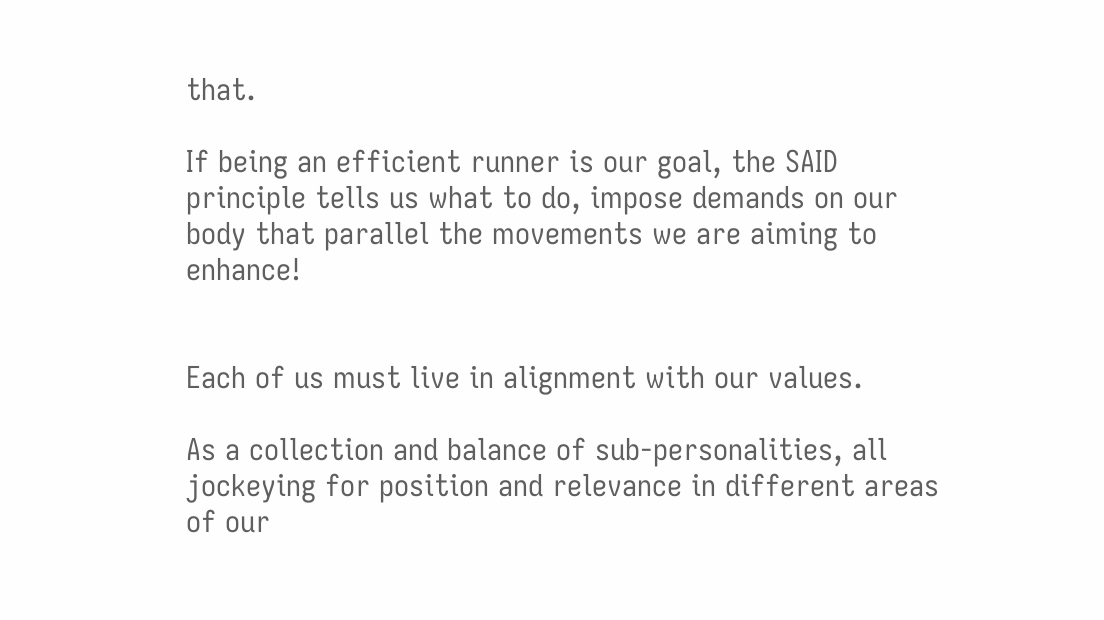that.

If being an efficient runner is our goal, the SAID principle tells us what to do, impose demands on our body that parallel the movements we are aiming to enhance!


Each of us must live in alignment with our values.

As a collection and balance of sub-personalities, all jockeying for position and relevance in different areas of our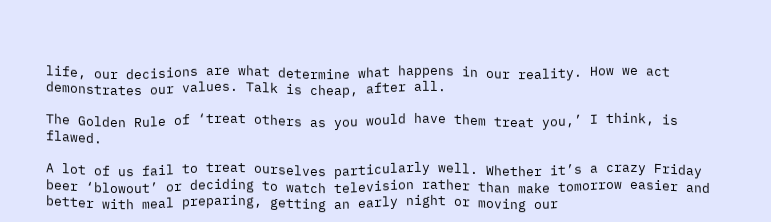life, our decisions are what determine what happens in our reality. How we act demonstrates our values. Talk is cheap, after all.

The Golden Rule of ‘treat others as you would have them treat you,’ I think, is flawed.

A lot of us fail to treat ourselves particularly well. Whether it’s a crazy Friday beer ‘blowout’ or deciding to watch television rather than make tomorrow easier and better with meal preparing, getting an early night or moving our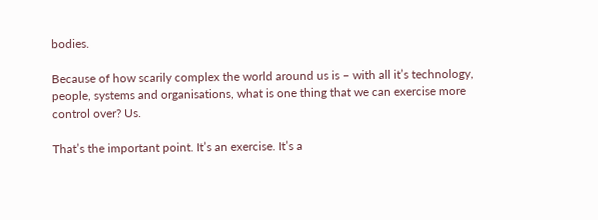bodies.

Because of how scarily complex the world around us is – with all it’s technology, people, systems and organisations, what is one thing that we can exercise more control over? Us.

That’s the important point. It’s an exercise. It’s a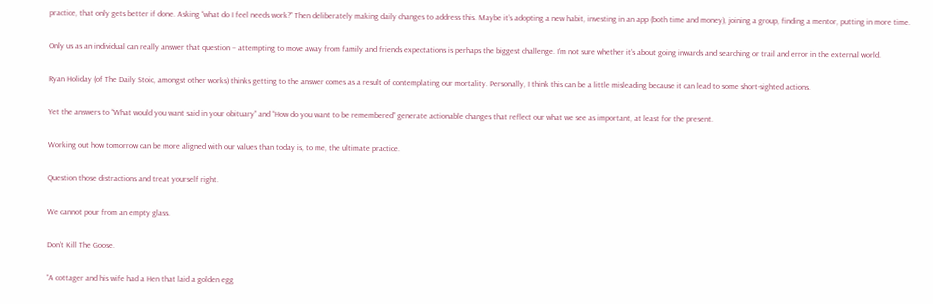practice, that only gets better if done. Asking “what do I feel needs work?” Then deliberately making daily changes to address this. Maybe it’s adopting a new habit, investing in an app (both time and money), joining a group, finding a mentor, putting in more time.

Only us as an individual can really answer that question – attempting to move away from family and friends expectations is perhaps the biggest challenge. I’m not sure whether it’s about going inwards and searching or trail and error in the external world.

Ryan Holiday (of The Daily Stoic, amongst other works) thinks getting to the answer comes as a result of contemplating our mortality. Personally, I think this can be a little misleading because it can lead to some short-sighted actions.

Yet the answers to “What would you want said in your obituary” and “How do you want to be remembered” generate actionable changes that reflect our what we see as important, at least for the present.

Working out how tomorrow can be more aligned with our values than today is, to me, the ultimate practice.

Question those distractions and treat yourself right.

We cannot pour from an empty glass.

Don’t Kill The Goose.

“A cottager and his wife had a Hen that laid a golden egg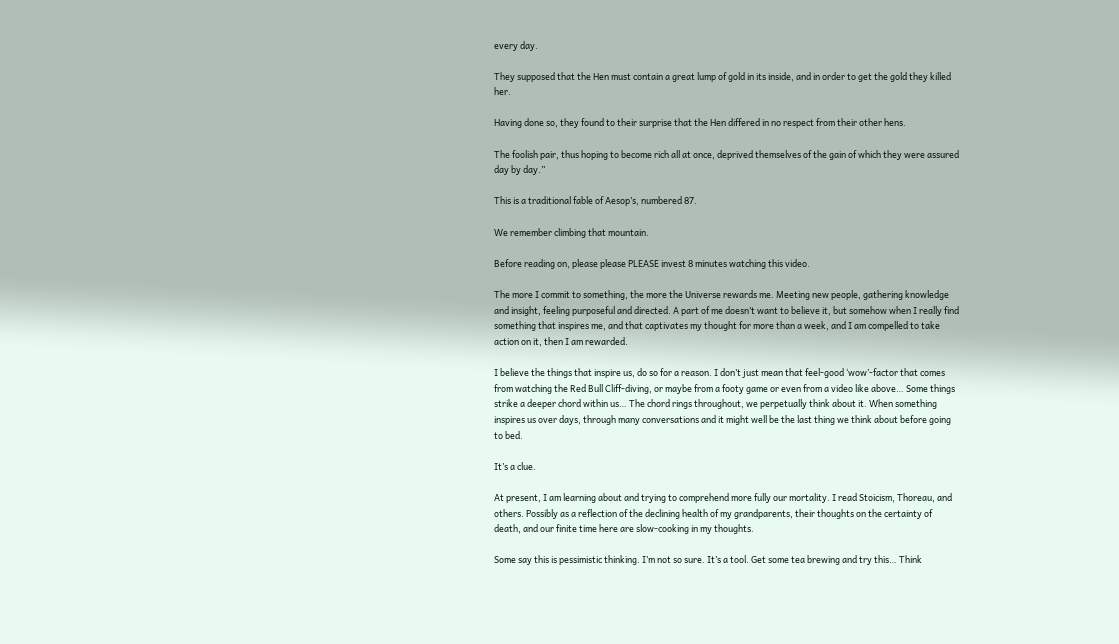every day.

They supposed that the Hen must contain a great lump of gold in its inside, and in order to get the gold they killed her.

Having done so, they found to their surprise that the Hen differed in no respect from their other hens.

The foolish pair, thus hoping to become rich all at once, deprived themselves of the gain of which they were assured day by day.”

This is a traditional fable of Aesop’s, numbered 87.

We remember climbing that mountain.

Before reading on, please please PLEASE invest 8 minutes watching this video.

The more I commit to something, the more the Universe rewards me. Meeting new people, gathering knowledge and insight, feeling purposeful and directed. A part of me doesn’t want to believe it, but somehow when I really find something that inspires me, and that captivates my thought for more than a week, and I am compelled to take action on it, then I am rewarded.

I believe the things that inspire us, do so for a reason. I don’t just mean that feel-good ‘wow’-factor that comes from watching the Red Bull Cliff-diving, or maybe from a footy game or even from a video like above… Some things strike a deeper chord within us… The chord rings throughout, we perpetually think about it. When something inspires us over days, through many conversations and it might well be the last thing we think about before going to bed.

It’s a clue.

At present, I am learning about and trying to comprehend more fully our mortality. I read Stoicism, Thoreau, and others. Possibly as a reflection of the declining health of my grandparents, their thoughts on the certainty of death, and our finite time here are slow-cooking in my thoughts.

Some say this is pessimistic thinking. I’m not so sure. It’s a tool. Get some tea brewing and try this… Think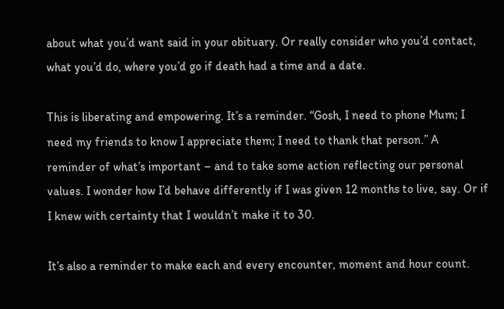about what you’d want said in your obituary. Or really consider who you’d contact, what you’d do, where you’d go if death had a time and a date.

This is liberating and empowering. It’s a reminder. “Gosh, I need to phone Mum; I need my friends to know I appreciate them; I need to thank that person.” A reminder of what’s important – and to take some action reflecting our personal values. I wonder how I’d behave differently if I was given 12 months to live, say. Or if I knew with certainty that I wouldn’t make it to 30.

It’s also a reminder to make each and every encounter, moment and hour count.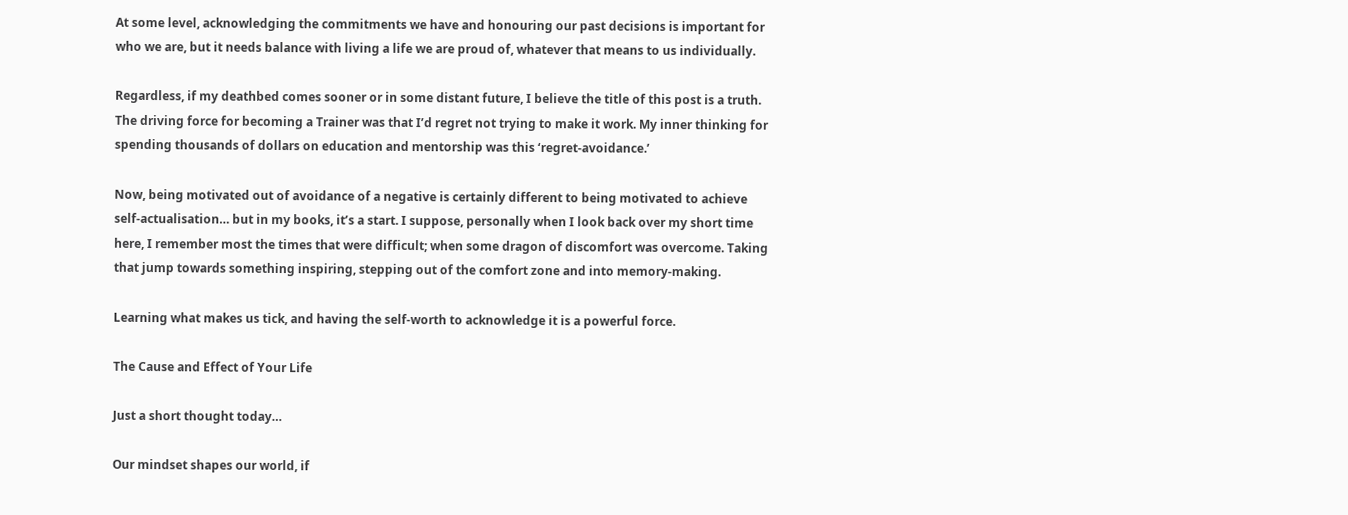At some level, acknowledging the commitments we have and honouring our past decisions is important for who we are, but it needs balance with living a life we are proud of, whatever that means to us individually.

Regardless, if my deathbed comes sooner or in some distant future, I believe the title of this post is a truth. The driving force for becoming a Trainer was that I’d regret not trying to make it work. My inner thinking for spending thousands of dollars on education and mentorship was this ‘regret-avoidance.’

Now, being motivated out of avoidance of a negative is certainly different to being motivated to achieve self-actualisation… but in my books, it’s a start. I suppose, personally when I look back over my short time here, I remember most the times that were difficult; when some dragon of discomfort was overcome. Taking that jump towards something inspiring, stepping out of the comfort zone and into memory-making.

Learning what makes us tick, and having the self-worth to acknowledge it is a powerful force.

The Cause and Effect of Your Life

Just a short thought today…

Our mindset shapes our world, if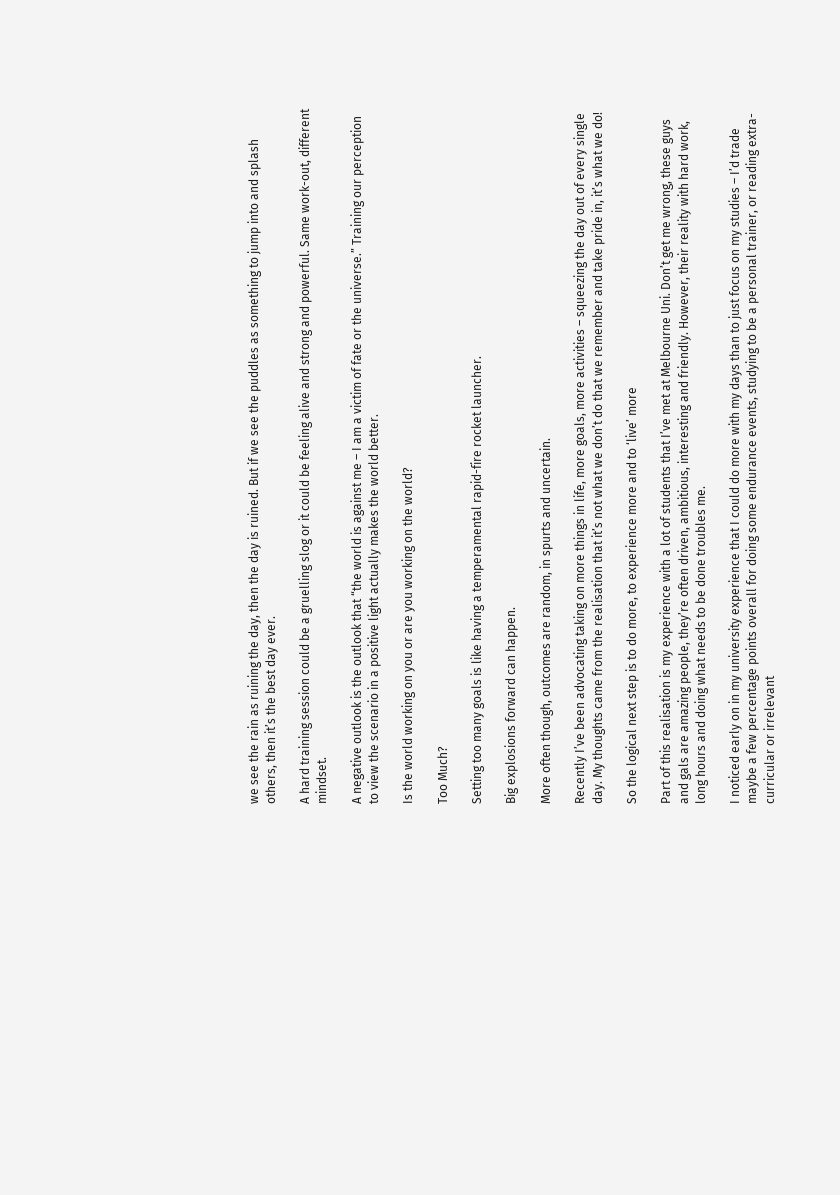we see the rain as ruining the day, then the day is ruined. But if we see the puddles as something to jump into and splash others, then it’s the best day ever.

A hard training session could be a gruelling slog or it could be feeling alive and strong and powerful. Same work-out, different mindset.

A negative outlook is the outlook that “the world is against me – I am a victim of fate or the universe.” Training our perception to view the scenario in a positive light actually makes the world better.

Is the world working on you or are you working on the world?

Too Much?

Setting too many goals is like having a temperamental rapid-fire rocket launcher.

Big explosions forward can happen.

More often though, outcomes are random, in spurts and uncertain.

Recently I’ve been advocating taking on more things in life, more goals, more activities – squeezing the day out of every single day. My thoughts came from the realisation that it’s not what we don’t do that we remember and take pride in, it’s what we do!

So the logical next step is to do more, to experience more and to ‘live’ more

Part of this realisation is my experience with a lot of students that I’ve met at Melbourne Uni. Don’t get me wrong, these guys and gals are amazing people, they’re often driven, ambitious, interesting and friendly. However, their reality with hard work, long hours and doing what needs to be done troubles me.

I noticed early on in my university experience that I could do more with my days than to just focus on my studies – I’d trade maybe a few percentage points overall for doing some endurance events, studying to be a personal trainer, or reading extra-curricular or irrelevant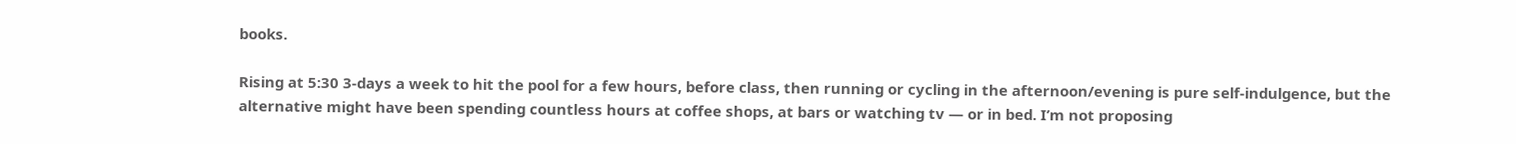books.

Rising at 5:30 3-days a week to hit the pool for a few hours, before class, then running or cycling in the afternoon/evening is pure self-indulgence, but the alternative might have been spending countless hours at coffee shops, at bars or watching tv — or in bed. I’m not proposing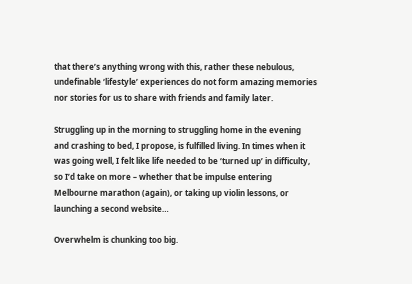that there’s anything wrong with this, rather these nebulous, undefinable ‘lifestyle’ experiences do not form amazing memories nor stories for us to share with friends and family later.

Struggling up in the morning to struggling home in the evening and crashing to bed, I propose, is fulfilled living. In times when it was going well, I felt like life needed to be ‘turned up’ in difficulty, so I’d take on more – whether that be impulse entering Melbourne marathon (again), or taking up violin lessons, or launching a second website…

Overwhelm is chunking too big.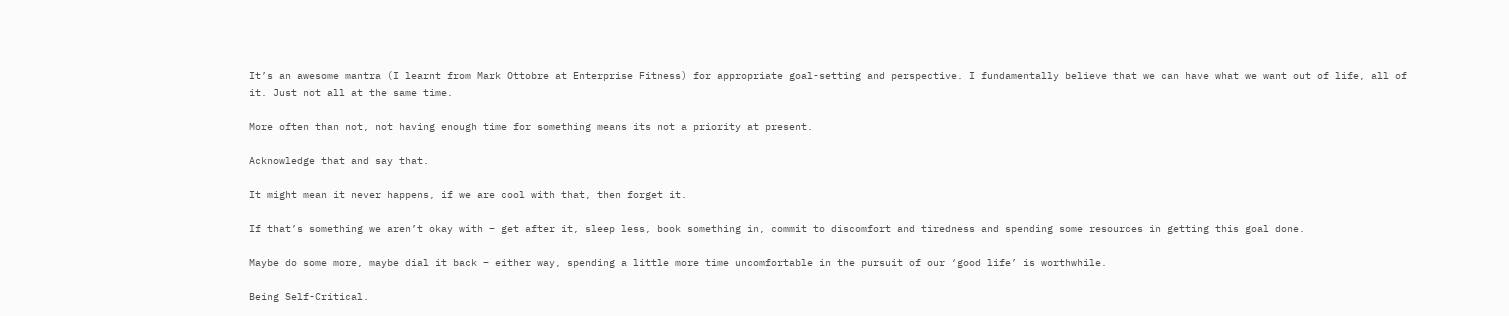It’s an awesome mantra (I learnt from Mark Ottobre at Enterprise Fitness) for appropriate goal-setting and perspective. I fundamentally believe that we can have what we want out of life, all of it. Just not all at the same time.

More often than not, not having enough time for something means its not a priority at present.

Acknowledge that and say that.

It might mean it never happens, if we are cool with that, then forget it.

If that’s something we aren’t okay with – get after it, sleep less, book something in, commit to discomfort and tiredness and spending some resources in getting this goal done.

Maybe do some more, maybe dial it back – either way, spending a little more time uncomfortable in the pursuit of our ‘good life’ is worthwhile.

Being Self-Critical.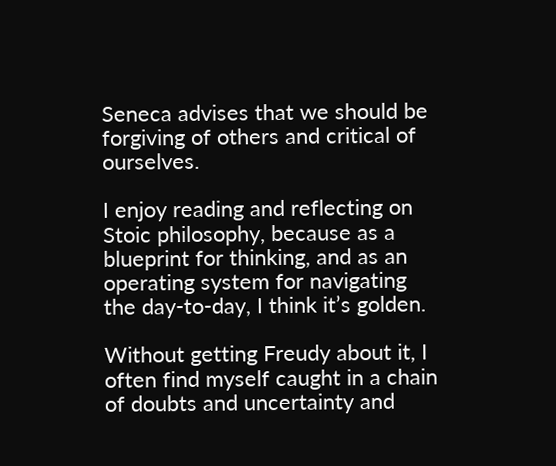Seneca advises that we should be forgiving of others and critical of ourselves.

I enjoy reading and reflecting on Stoic philosophy, because as a blueprint for thinking, and as an operating system for navigating the day-to-day, I think it’s golden.

Without getting Freudy about it, I often find myself caught in a chain of doubts and uncertainty and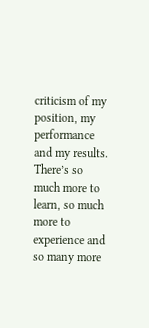criticism of my position, my performance and my results. There’s so much more to learn, so much more to experience and so many more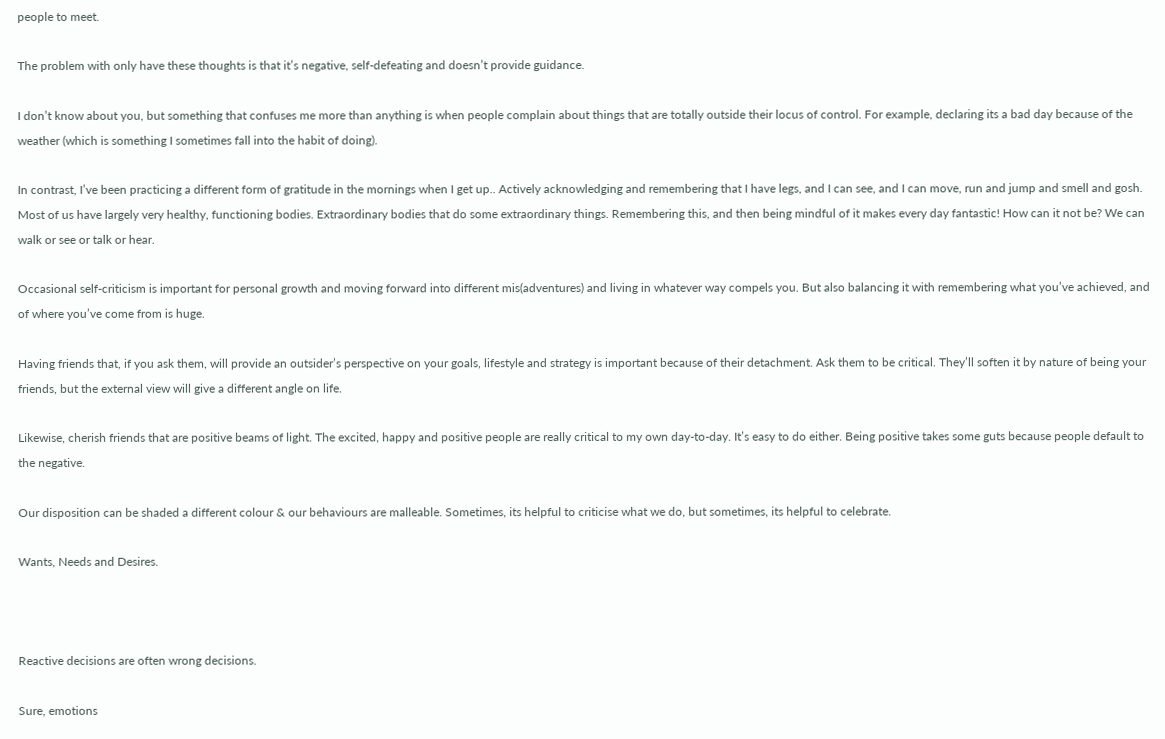people to meet.

The problem with only have these thoughts is that it’s negative, self-defeating and doesn’t provide guidance.

I don’t know about you, but something that confuses me more than anything is when people complain about things that are totally outside their locus of control. For example, declaring its a bad day because of the weather (which is something I sometimes fall into the habit of doing).

In contrast, I’ve been practicing a different form of gratitude in the mornings when I get up.. Actively acknowledging and remembering that I have legs, and I can see, and I can move, run and jump and smell and gosh. Most of us have largely very healthy, functioning bodies. Extraordinary bodies that do some extraordinary things. Remembering this, and then being mindful of it makes every day fantastic! How can it not be? We can walk or see or talk or hear.

Occasional self-criticism is important for personal growth and moving forward into different mis(adventures) and living in whatever way compels you. But also balancing it with remembering what you’ve achieved, and of where you’ve come from is huge.

Having friends that, if you ask them, will provide an outsider’s perspective on your goals, lifestyle and strategy is important because of their detachment. Ask them to be critical. They’ll soften it by nature of being your friends, but the external view will give a different angle on life.

Likewise, cherish friends that are positive beams of light. The excited, happy and positive people are really critical to my own day-to-day. It’s easy to do either. Being positive takes some guts because people default to the negative.

Our disposition can be shaded a different colour & our behaviours are malleable. Sometimes, its helpful to criticise what we do, but sometimes, its helpful to celebrate.

Wants, Needs and Desires.



Reactive decisions are often wrong decisions.

Sure, emotions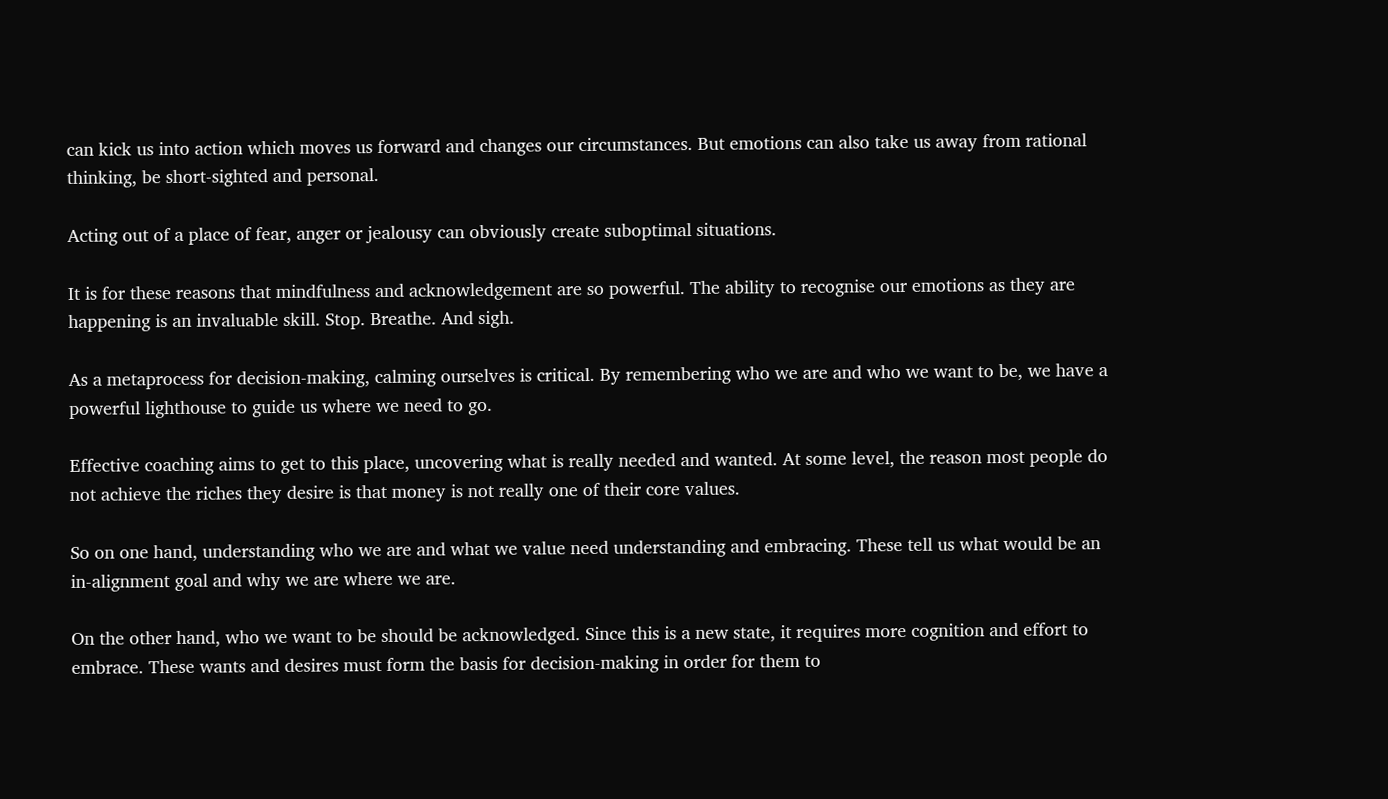can kick us into action which moves us forward and changes our circumstances. But emotions can also take us away from rational thinking, be short-sighted and personal.

Acting out of a place of fear, anger or jealousy can obviously create suboptimal situations.

It is for these reasons that mindfulness and acknowledgement are so powerful. The ability to recognise our emotions as they are happening is an invaluable skill. Stop. Breathe. And sigh.

As a metaprocess for decision-making, calming ourselves is critical. By remembering who we are and who we want to be, we have a powerful lighthouse to guide us where we need to go.

Effective coaching aims to get to this place, uncovering what is really needed and wanted. At some level, the reason most people do not achieve the riches they desire is that money is not really one of their core values.

So on one hand, understanding who we are and what we value need understanding and embracing. These tell us what would be an in-alignment goal and why we are where we are.

On the other hand, who we want to be should be acknowledged. Since this is a new state, it requires more cognition and effort to embrace. These wants and desires must form the basis for decision-making in order for them to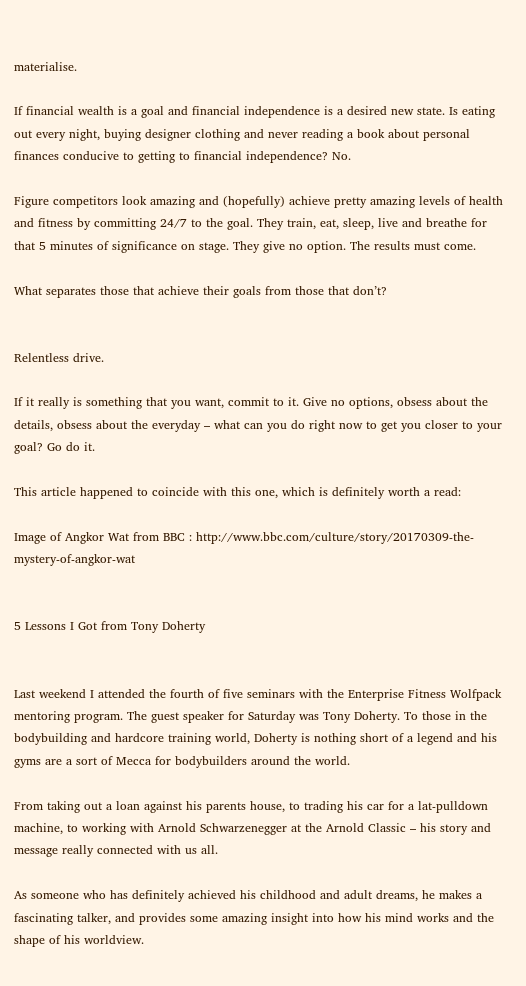materialise.

If financial wealth is a goal and financial independence is a desired new state. Is eating out every night, buying designer clothing and never reading a book about personal finances conducive to getting to financial independence? No.

Figure competitors look amazing and (hopefully) achieve pretty amazing levels of health and fitness by committing 24/7 to the goal. They train, eat, sleep, live and breathe for that 5 minutes of significance on stage. They give no option. The results must come.

What separates those that achieve their goals from those that don’t?


Relentless drive.

If it really is something that you want, commit to it. Give no options, obsess about the details, obsess about the everyday – what can you do right now to get you closer to your goal? Go do it.

This article happened to coincide with this one, which is definitely worth a read:

Image of Angkor Wat from BBC : http://www.bbc.com/culture/story/20170309-the-mystery-of-angkor-wat


5 Lessons I Got from Tony Doherty


Last weekend I attended the fourth of five seminars with the Enterprise Fitness Wolfpack mentoring program. The guest speaker for Saturday was Tony Doherty. To those in the bodybuilding and hardcore training world, Doherty is nothing short of a legend and his gyms are a sort of Mecca for bodybuilders around the world.

From taking out a loan against his parents house, to trading his car for a lat-pulldown machine, to working with Arnold Schwarzenegger at the Arnold Classic – his story and message really connected with us all.

As someone who has definitely achieved his childhood and adult dreams, he makes a fascinating talker, and provides some amazing insight into how his mind works and the shape of his worldview.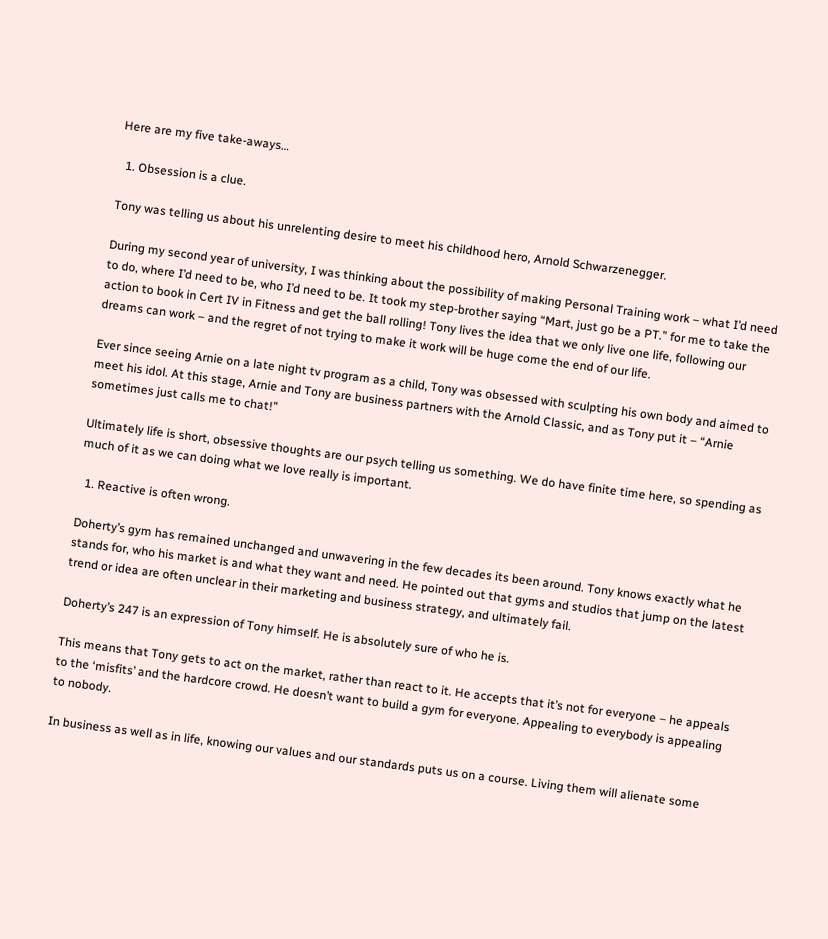Here are my five take-aways…

  1. Obsession is a clue.

Tony was telling us about his unrelenting desire to meet his childhood hero, Arnold Schwarzenegger.

During my second year of university, I was thinking about the possibility of making Personal Training work – what I’d need to do, where I’d need to be, who I’d need to be. It took my step-brother saying “Mart, just go be a PT.” for me to take the action to book in Cert IV in Fitness and get the ball rolling! Tony lives the idea that we only live one life, following our dreams can work – and the regret of not trying to make it work will be huge come the end of our life.

Ever since seeing Arnie on a late night tv program as a child, Tony was obsessed with sculpting his own body and aimed to meet his idol. At this stage, Arnie and Tony are business partners with the Arnold Classic, and as Tony put it – “Arnie sometimes just calls me to chat!”

Ultimately life is short, obsessive thoughts are our psych telling us something. We do have finite time here, so spending as much of it as we can doing what we love really is important.

  1. Reactive is often wrong.

Doherty’s gym has remained unchanged and unwavering in the few decades its been around. Tony knows exactly what he stands for, who his market is and what they want and need. He pointed out that gyms and studios that jump on the latest trend or idea are often unclear in their marketing and business strategy, and ultimately fail.

Doherty’s 247 is an expression of Tony himself. He is absolutely sure of who he is.

This means that Tony gets to act on the market, rather than react to it. He accepts that it’s not for everyone – he appeals to the ‘misfits’ and the hardcore crowd. He doesn’t want to build a gym for everyone. Appealing to everybody is appealing to nobody.

In business as well as in life, knowing our values and our standards puts us on a course. Living them will alienate some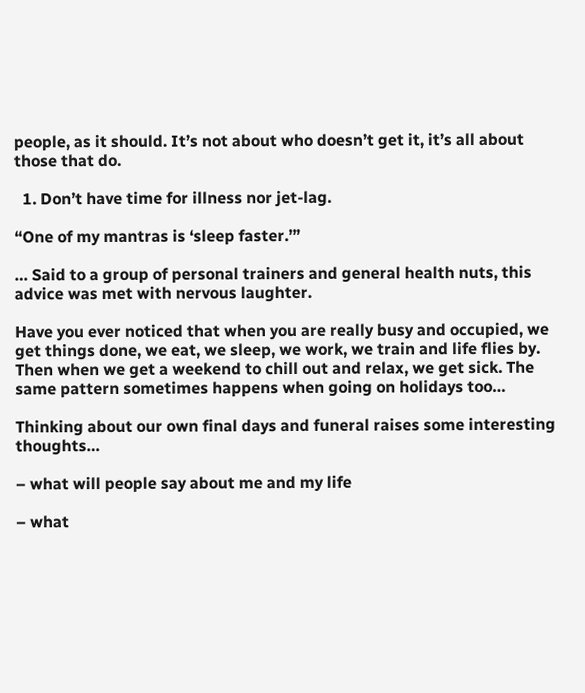people, as it should. It’s not about who doesn’t get it, it’s all about those that do.

  1. Don’t have time for illness nor jet-lag.

“One of my mantras is ‘sleep faster.’”

… Said to a group of personal trainers and general health nuts, this advice was met with nervous laughter.

Have you ever noticed that when you are really busy and occupied, we get things done, we eat, we sleep, we work, we train and life flies by. Then when we get a weekend to chill out and relax, we get sick. The same pattern sometimes happens when going on holidays too…

Thinking about our own final days and funeral raises some interesting thoughts…

– what will people say about me and my life

– what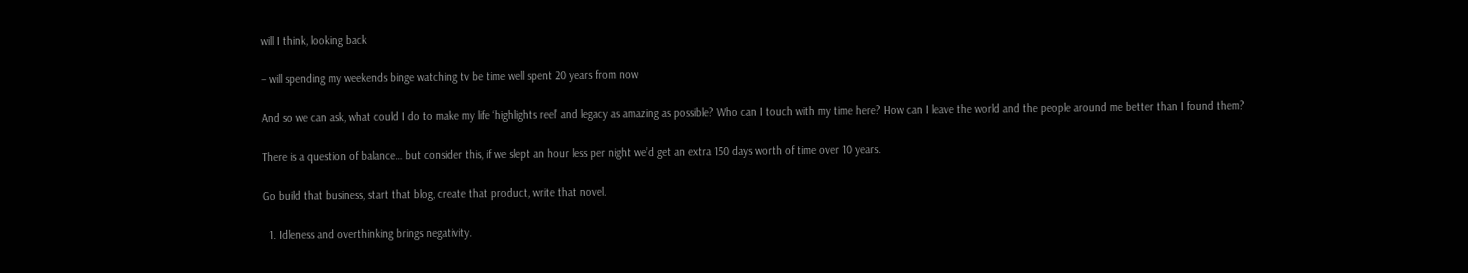will I think, looking back

– will spending my weekends binge watching tv be time well spent 20 years from now

And so we can ask, what could I do to make my life ‘highlights reel’ and legacy as amazing as possible? Who can I touch with my time here? How can I leave the world and the people around me better than I found them?

There is a question of balance… but consider this, if we slept an hour less per night we’d get an extra 150 days worth of time over 10 years.

Go build that business, start that blog, create that product, write that novel.

  1. Idleness and overthinking brings negativity.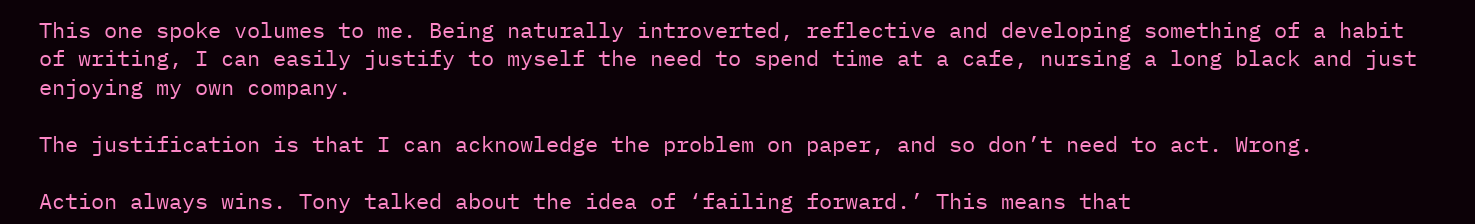This one spoke volumes to me. Being naturally introverted, reflective and developing something of a habit of writing, I can easily justify to myself the need to spend time at a cafe, nursing a long black and just enjoying my own company.

The justification is that I can acknowledge the problem on paper, and so don’t need to act. Wrong.

Action always wins. Tony talked about the idea of ‘failing forward.’ This means that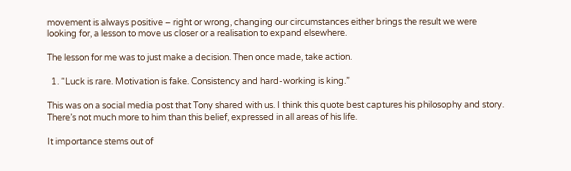movement is always positive – right or wrong, changing our circumstances either brings the result we were looking for, a lesson to move us closer or a realisation to expand elsewhere.

The lesson for me was to just make a decision. Then once made, take action.

  1. “Luck is rare. Motivation is fake. Consistency and hard-working is king.”

This was on a social media post that Tony shared with us. I think this quote best captures his philosophy and story. There’s not much more to him than this belief, expressed in all areas of his life.

It importance stems out of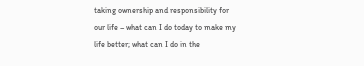taking ownership and responsibility for our life – what can I do today to make my life better; what can I do in the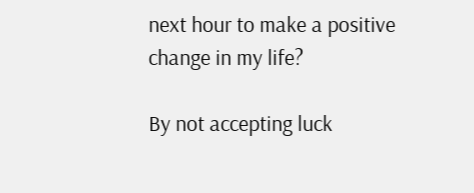next hour to make a positive change in my life?

By not accepting luck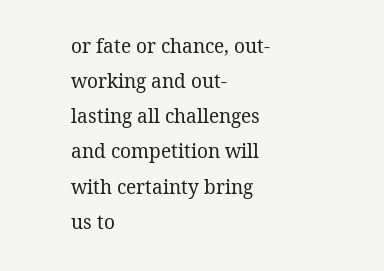or fate or chance, out-working and out-lasting all challenges and competition will with certainty bring us to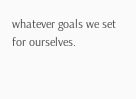whatever goals we set for ourselves.